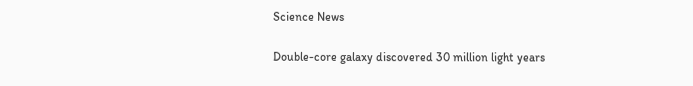Science News

Double-core galaxy discovered 30 million light years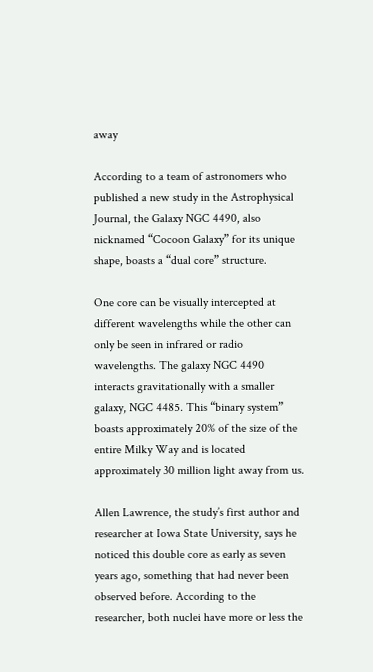away

According to a team of astronomers who published a new study in the Astrophysical Journal, the Galaxy NGC 4490, also nicknamed “Cocoon Galaxy” for its unique shape, boasts a “dual core” structure.

One core can be visually intercepted at different wavelengths while the other can only be seen in infrared or radio wavelengths. The galaxy NGC 4490 interacts gravitationally with a smaller galaxy, NGC 4485. This “binary system” boasts approximately 20% of the size of the entire Milky Way and is located approximately 30 million light away from us.

Allen Lawrence, the study’s first author and researcher at Iowa State University, says he noticed this double core as early as seven years ago, something that had never been observed before. According to the researcher, both nuclei have more or less the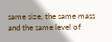same size, the same mass and the same level of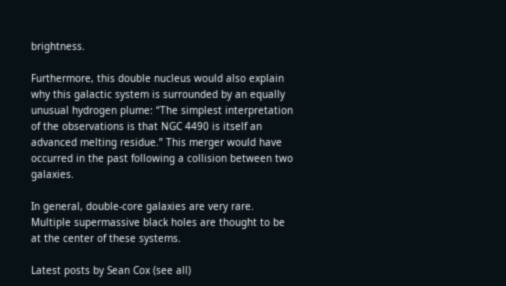brightness.

Furthermore, this double nucleus would also explain why this galactic system is surrounded by an equally unusual hydrogen plume: “The simplest interpretation of the observations is that NGC 4490 is itself an advanced melting residue.” This merger would have occurred in the past following a collision between two galaxies.

In general, double-core galaxies are very rare. Multiple supermassive black holes are thought to be at the center of these systems.

Latest posts by Sean Cox (see all)